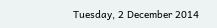Tuesday, 2 December 2014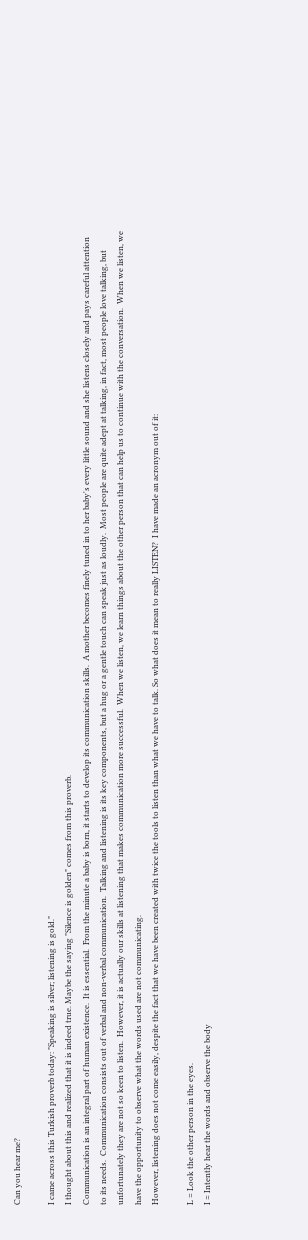Can you hear me?

I came across this Turkish proverb today: "Speaking is silver; listening is gold."
I thought about this and realized that it is indeed true. Maybe the saying "Silence is golden" comes from this proverb.
Communication is an integral part of human existence.  It is essential.  From the minute a baby is born, it starts to develop its communication skills.  A mother becomes finely tuned in to her baby's every little sound and she listens closely and pays careful attention to its needs.  Communication consists out of verbal and non-verbal communication.  Talking and listening is its key components, but a hug or a gentle touch can speak just as loudly.  Most people are quite adept at talking, in fact, most people love talking, but unfortunately they are not so keen to listen.  However, it is actually our skills at listening that makes communication more successful.  When we listen, we learn things about the other person that can help us to continue with the conversation.  When we listen, we have the opportunity to observe what the words used are not communicating.
However, listening does not come easily, despite the fact that we have been created with twice the tools to listen than what we have to talk. So what does it mean to really LISTEN?  I have made an acronym out of it:

L = Look the other person in the eyes.
I = Intently hear the words and observe the body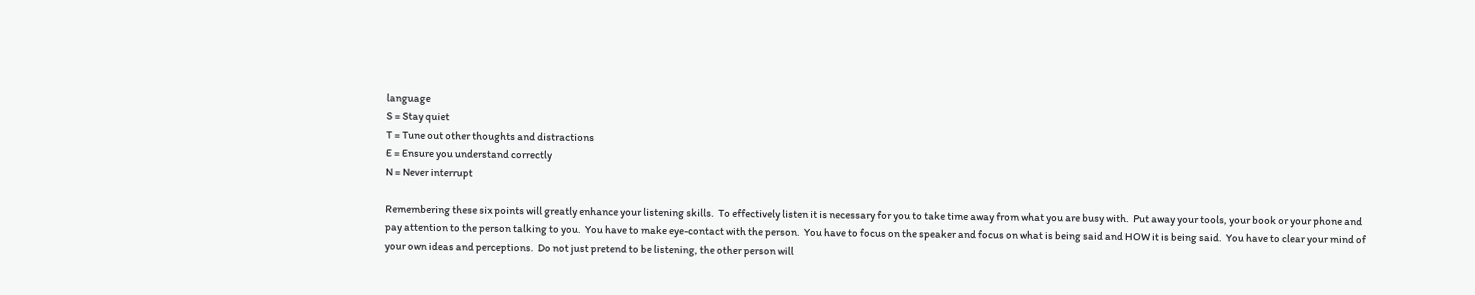language
S = Stay quiet
T = Tune out other thoughts and distractions
E = Ensure you understand correctly
N = Never interrupt

Remembering these six points will greatly enhance your listening skills.  To effectively listen it is necessary for you to take time away from what you are busy with.  Put away your tools, your book or your phone and pay attention to the person talking to you.  You have to make eye-contact with the person.  You have to focus on the speaker and focus on what is being said and HOW it is being said.  You have to clear your mind of your own ideas and perceptions.  Do not just pretend to be listening, the other person will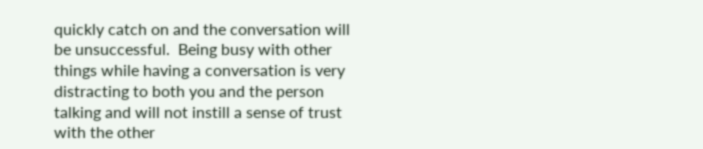quickly catch on and the conversation will be unsuccessful.  Being busy with other things while having a conversation is very distracting to both you and the person talking and will not instill a sense of trust with the other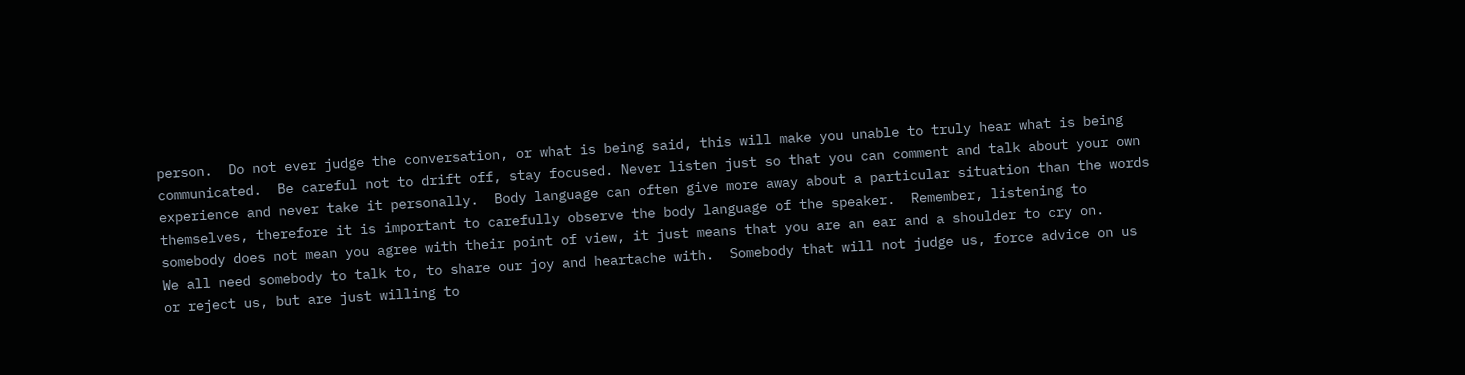person.  Do not ever judge the conversation, or what is being said, this will make you unable to truly hear what is being communicated.  Be careful not to drift off, stay focused. Never listen just so that you can comment and talk about your own experience and never take it personally.  Body language can often give more away about a particular situation than the words themselves, therefore it is important to carefully observe the body language of the speaker.  Remember, listening to somebody does not mean you agree with their point of view, it just means that you are an ear and a shoulder to cry on.
We all need somebody to talk to, to share our joy and heartache with.  Somebody that will not judge us, force advice on us or reject us, but are just willing to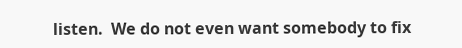listen.  We do not even want somebody to fix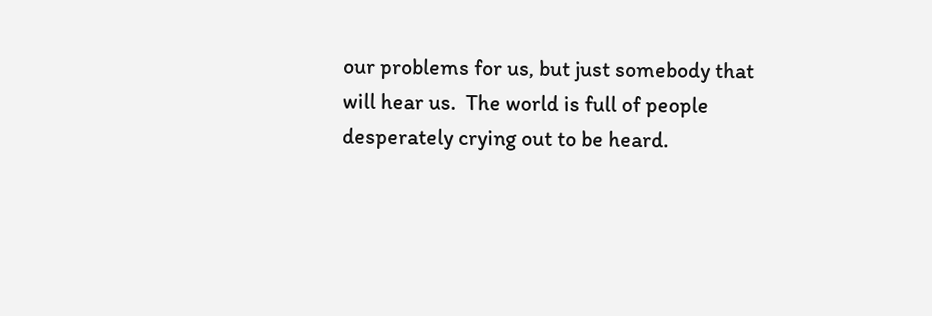our problems for us, but just somebody that will hear us.  The world is full of people desperately crying out to be heard.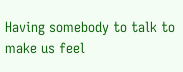Having somebody to talk to make us feel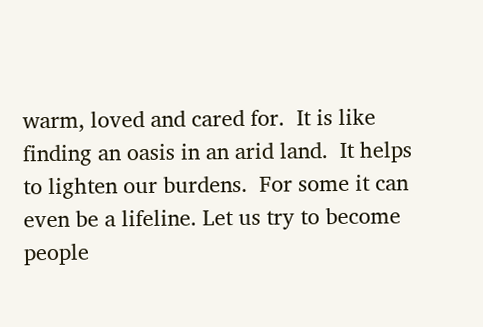warm, loved and cared for.  It is like finding an oasis in an arid land.  It helps to lighten our burdens.  For some it can even be a lifeline. Let us try to become people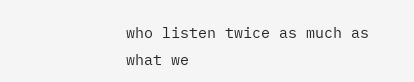who listen twice as much as what we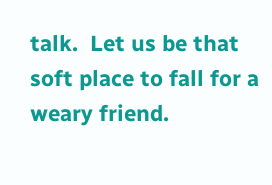talk.  Let us be that soft place to fall for a weary friend.